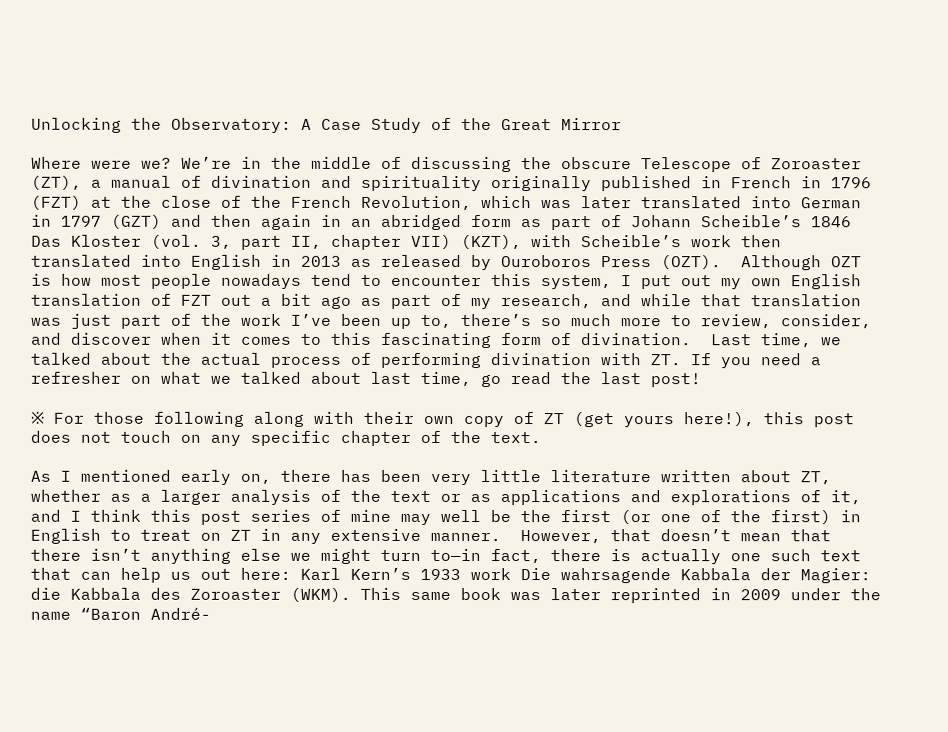Unlocking the Observatory: A Case Study of the Great Mirror

Where were we? We’re in the middle of discussing the obscure Telescope of Zoroaster (ZT), a manual of divination and spirituality originally published in French in 1796 (FZT) at the close of the French Revolution, which was later translated into German in 1797 (GZT) and then again in an abridged form as part of Johann Scheible’s 1846 Das Kloster (vol. 3, part II, chapter VII) (KZT), with Scheible’s work then translated into English in 2013 as released by Ouroboros Press (OZT).  Although OZT is how most people nowadays tend to encounter this system, I put out my own English translation of FZT out a bit ago as part of my research, and while that translation was just part of the work I’ve been up to, there’s so much more to review, consider, and discover when it comes to this fascinating form of divination.  Last time, we talked about the actual process of performing divination with ZT. If you need a refresher on what we talked about last time, go read the last post!

※ For those following along with their own copy of ZT (get yours here!), this post does not touch on any specific chapter of the text.

As I mentioned early on, there has been very little literature written about ZT, whether as a larger analysis of the text or as applications and explorations of it, and I think this post series of mine may well be the first (or one of the first) in English to treat on ZT in any extensive manner.  However, that doesn’t mean that there isn’t anything else we might turn to—in fact, there is actually one such text that can help us out here: Karl Kern’s 1933 work Die wahrsagende Kabbala der Magier: die Kabbala des Zoroaster (WKM). This same book was later reprinted in 2009 under the name “Baron André-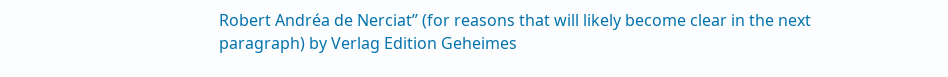Robert Andréa de Nerciat” (for reasons that will likely become clear in the next paragraph) by Verlag Edition Geheimes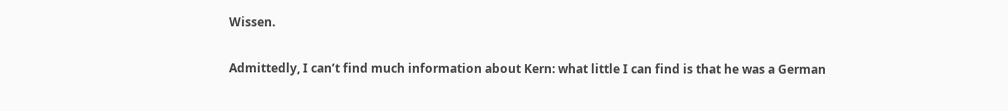Wissen.

Admittedly, I can’t find much information about Kern: what little I can find is that he was a German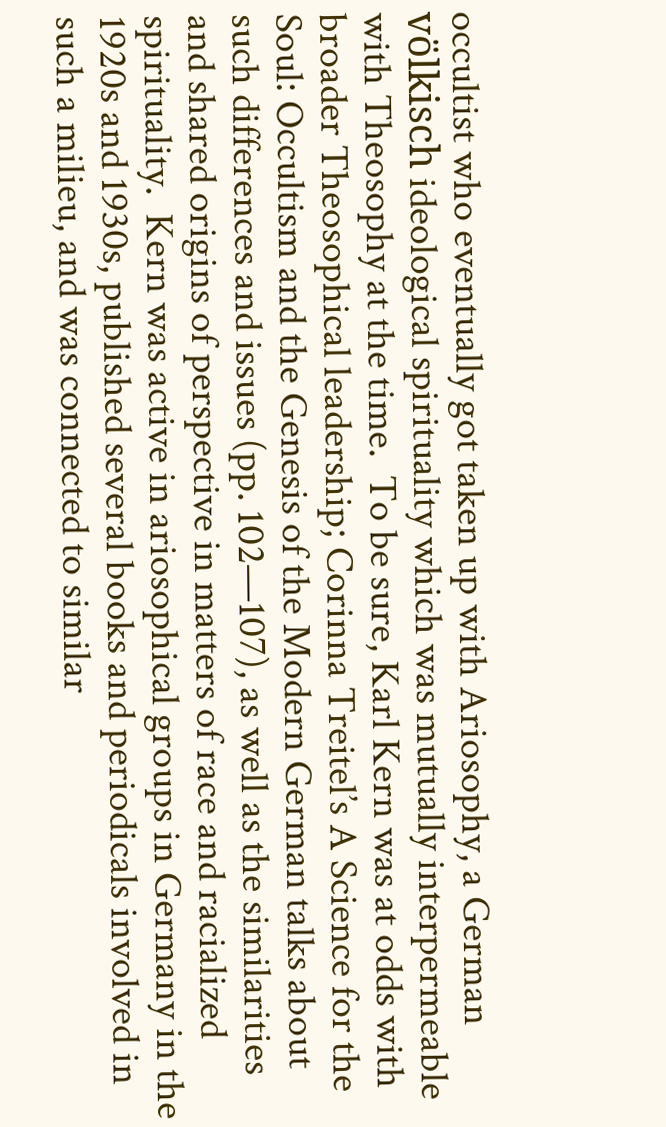occultist who eventually got taken up with Ariosophy, a German völkisch ideological spirituality which was mutually interpermeable with Theosophy at the time.  To be sure, Karl Kern was at odds with broader Theosophical leadership; Corinna Treitel’s A Science for the Soul: Occultism and the Genesis of the Modern German talks about such differences and issues (pp. 102—107), as well as the similarities and shared origins of perspective in matters of race and racialized spirituality.  Kern was active in ariosophical groups in Germany in the 1920s and 1930s, published several books and periodicals involved in such a milieu, and was connected to similar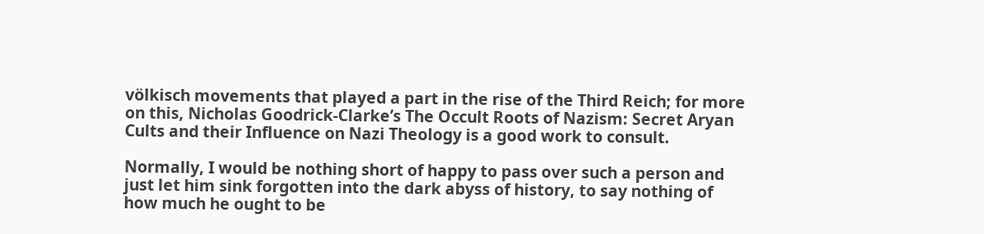völkisch movements that played a part in the rise of the Third Reich; for more on this, Nicholas Goodrick-Clarke’s The Occult Roots of Nazism: Secret Aryan Cults and their Influence on Nazi Theology is a good work to consult.

Normally, I would be nothing short of happy to pass over such a person and just let him sink forgotten into the dark abyss of history, to say nothing of how much he ought to be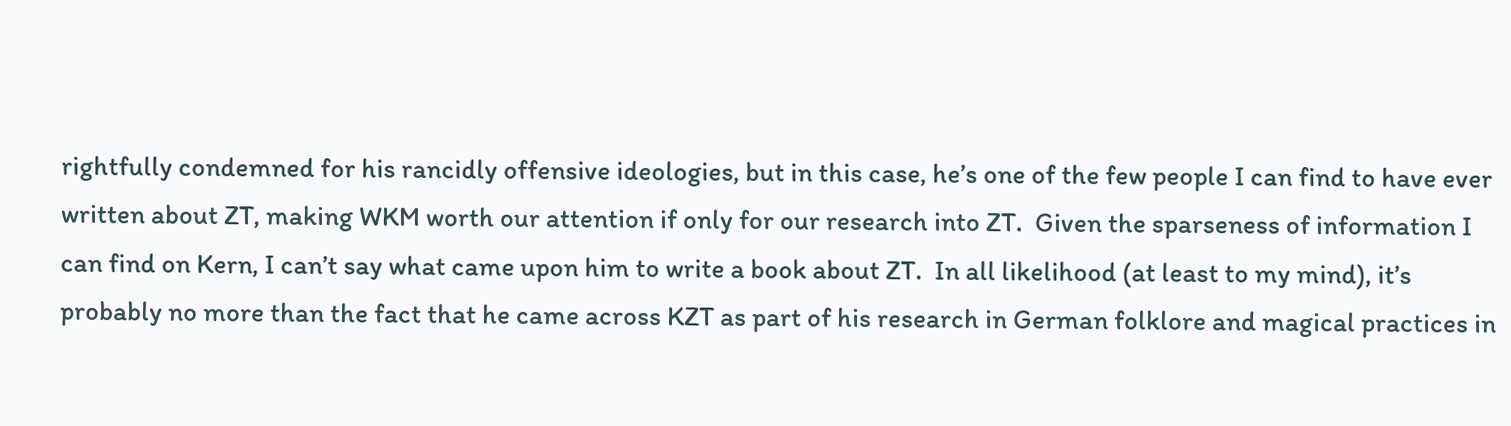rightfully condemned for his rancidly offensive ideologies, but in this case, he’s one of the few people I can find to have ever written about ZT, making WKM worth our attention if only for our research into ZT.  Given the sparseness of information I can find on Kern, I can’t say what came upon him to write a book about ZT.  In all likelihood (at least to my mind), it’s probably no more than the fact that he came across KZT as part of his research in German folklore and magical practices in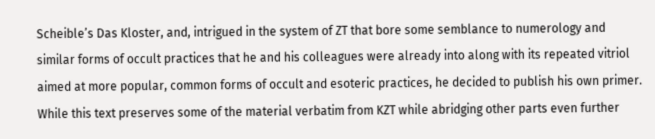Scheible’s Das Kloster, and, intrigued in the system of ZT that bore some semblance to numerology and similar forms of occult practices that he and his colleagues were already into along with its repeated vitriol aimed at more popular, common forms of occult and esoteric practices, he decided to publish his own primer.  While this text preserves some of the material verbatim from KZT while abridging other parts even further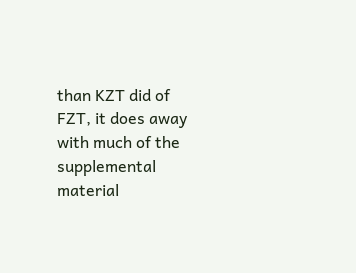than KZT did of FZT, it does away with much of the supplemental material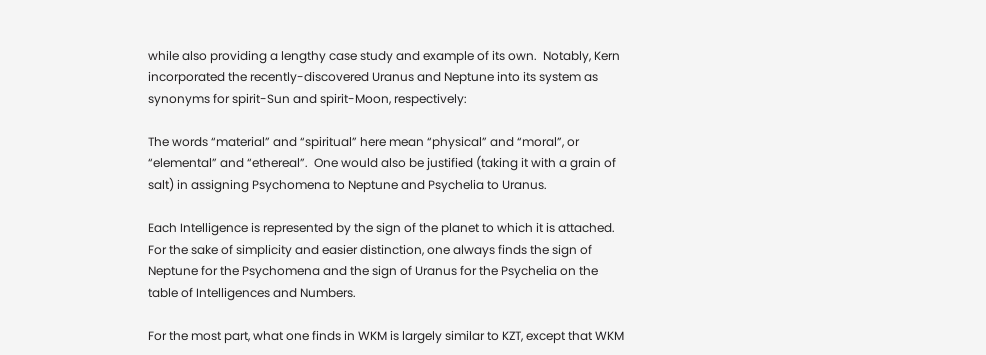while also providing a lengthy case study and example of its own.  Notably, Kern incorporated the recently-discovered Uranus and Neptune into its system as synonyms for spirit-Sun and spirit-Moon, respectively:

The words “material” and “spiritual” here mean “physical” and “moral”, or “elemental” and “ethereal”.  One would also be justified (taking it with a grain of salt) in assigning Psychomena to Neptune and Psychelia to Uranus.

Each Intelligence is represented by the sign of the planet to which it is attached. For the sake of simplicity and easier distinction, one always finds the sign of Neptune for the Psychomena and the sign of Uranus for the Psychelia on the table of Intelligences and Numbers.

For the most part, what one finds in WKM is largely similar to KZT, except that WKM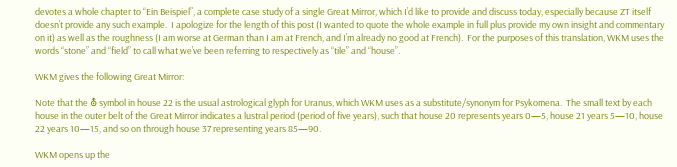devotes a whole chapter to “Ein Beispiel”, a complete case study of a single Great Mirror, which I’d like to provide and discuss today, especially because ZT itself doesn’t provide any such example.  I apologize for the length of this post (I wanted to quote the whole example in full plus provide my own insight and commentary on it) as well as the roughness (I am worse at German than I am at French, and I’m already no good at French).  For the purposes of this translation, WKM uses the words “stone” and “field” to call what we’ve been referring to respectively as “tile” and “house”.

WKM gives the following Great Mirror:

Note that the ⛢ symbol in house 22 is the usual astrological glyph for Uranus, which WKM uses as a substitute/synonym for Psykomena.  The small text by each house in the outer belt of the Great Mirror indicates a lustral period (period of five years), such that house 20 represents years 0—5, house 21 years 5—10, house 22 years 10—15, and so on through house 37 representing years 85—90.

WKM opens up the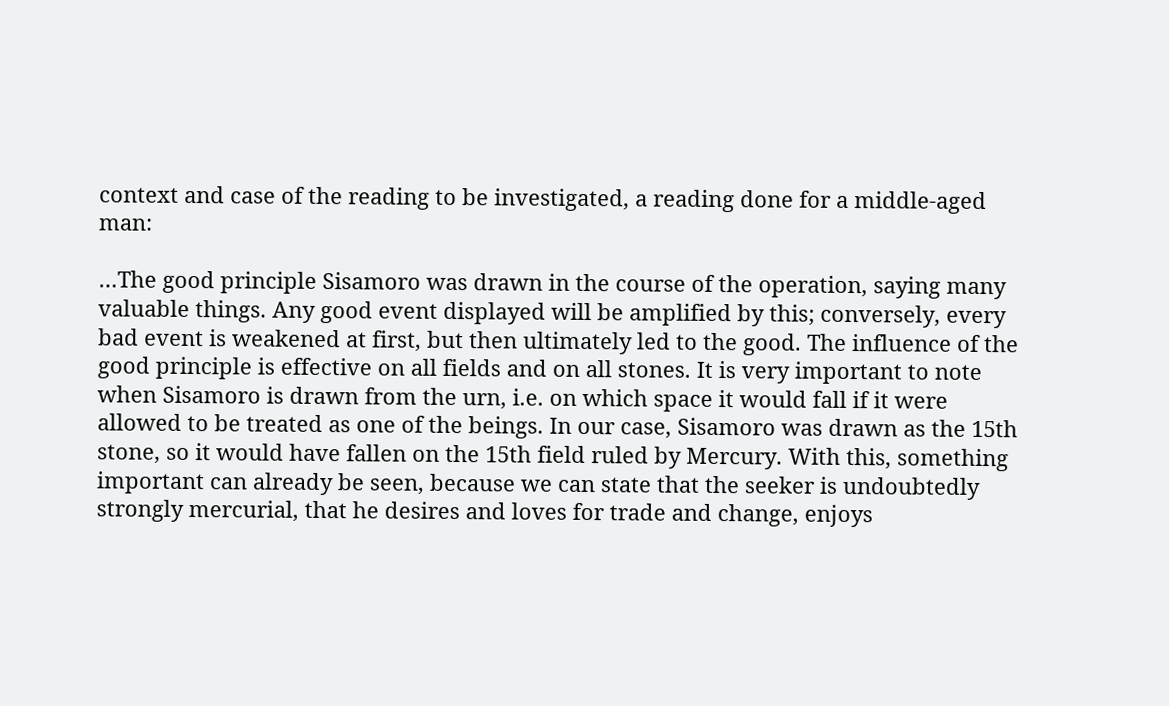context and case of the reading to be investigated, a reading done for a middle-aged man:

…The good principle Sisamoro was drawn in the course of the operation, saying many valuable things. Any good event displayed will be amplified by this; conversely, every bad event is weakened at first, but then ultimately led to the good. The influence of the good principle is effective on all fields and on all stones. It is very important to note when Sisamoro is drawn from the urn, i.e. on which space it would fall if it were allowed to be treated as one of the beings. In our case, Sisamoro was drawn as the 15th stone, so it would have fallen on the 15th field ruled by Mercury. With this, something important can already be seen, because we can state that the seeker is undoubtedly strongly mercurial, that he desires and loves for trade and change, enjoys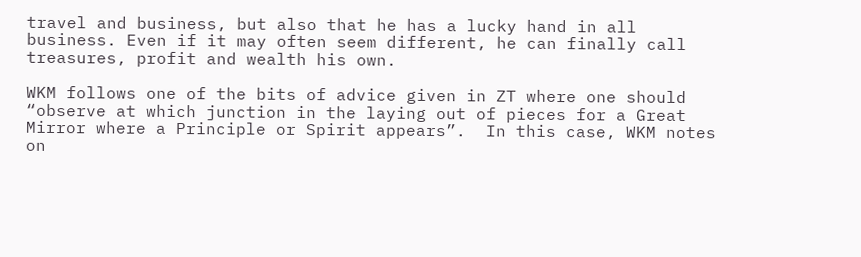travel and business, but also that he has a lucky hand in all business. Even if it may often seem different, he can finally call treasures, profit and wealth his own.

WKM follows one of the bits of advice given in ZT where one should “observe at which junction in the laying out of pieces for a Great Mirror where a Principle or Spirit appears”.  In this case, WKM notes on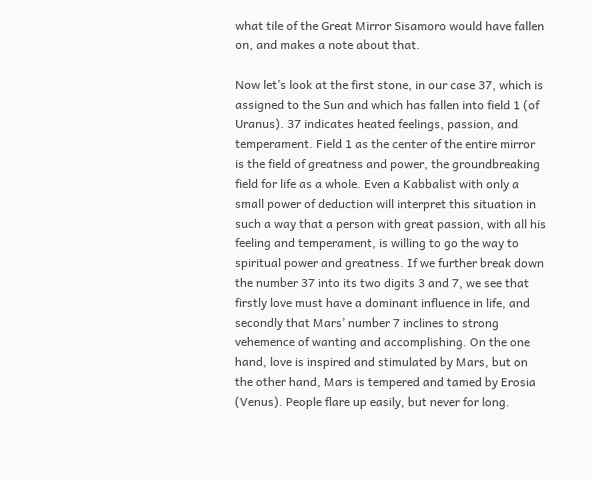what tile of the Great Mirror Sisamoro would have fallen on, and makes a note about that.

Now let’s look at the first stone, in our case 37, which is assigned to the Sun and which has fallen into field 1 (of Uranus). 37 indicates heated feelings, passion, and temperament. Field 1 as the center of the entire mirror is the field of greatness and power, the groundbreaking field for life as a whole. Even a Kabbalist with only a small power of deduction will interpret this situation in such a way that a person with great passion, with all his feeling and temperament, is willing to go the way to spiritual power and greatness. If we further break down the number 37 into its two digits 3 and 7, we see that firstly love must have a dominant influence in life, and secondly that Mars’ number 7 inclines to strong vehemence of wanting and accomplishing. On the one hand, love is inspired and stimulated by Mars, but on the other hand, Mars is tempered and tamed by Erosia (Venus). People flare up easily, but never for long.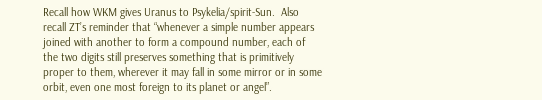Recall how WKM gives Uranus to Psykelia/spirit-Sun.  Also recall ZT’s reminder that “whenever a simple number appears joined with another to form a compound number, each of the two digits still preserves something that is primitively proper to them, wherever it may fall in some mirror or in some orbit, even one most foreign to its planet or angel”.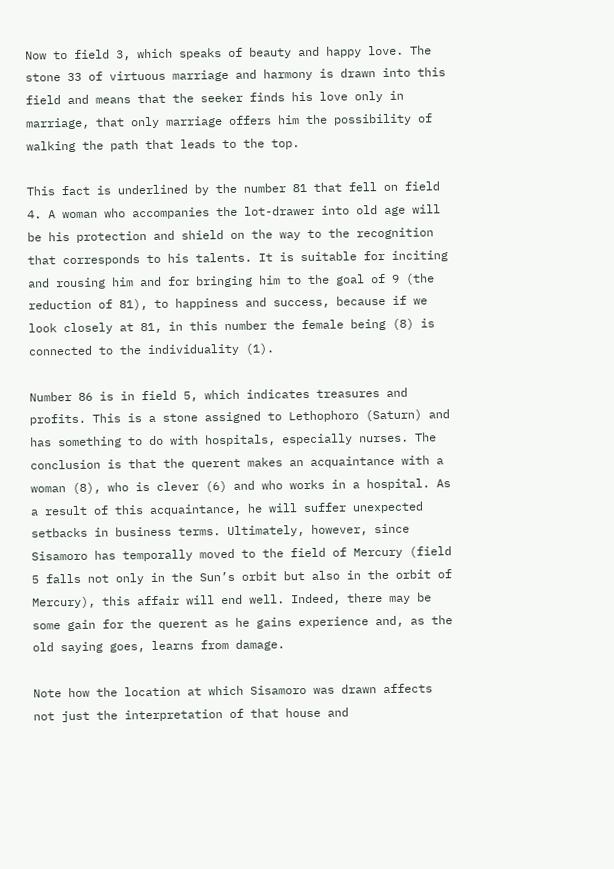Now to field 3, which speaks of beauty and happy love. The stone 33 of virtuous marriage and harmony is drawn into this field and means that the seeker finds his love only in marriage, that only marriage offers him the possibility of walking the path that leads to the top.

This fact is underlined by the number 81 that fell on field 4. A woman who accompanies the lot-drawer into old age will be his protection and shield on the way to the recognition that corresponds to his talents. It is suitable for inciting and rousing him and for bringing him to the goal of 9 (the reduction of 81), to happiness and success, because if we look closely at 81, in this number the female being (8) is connected to the individuality (1).

Number 86 is in field 5, which indicates treasures and profits. This is a stone assigned to Lethophoro (Saturn) and has something to do with hospitals, especially nurses. The conclusion is that the querent makes an acquaintance with a woman (8), who is clever (6) and who works in a hospital. As a result of this acquaintance, he will suffer unexpected setbacks in business terms. Ultimately, however, since Sisamoro has temporally moved to the field of Mercury (field 5 falls not only in the Sun’s orbit but also in the orbit of Mercury), this affair will end well. Indeed, there may be some gain for the querent as he gains experience and, as the old saying goes, learns from damage.

Note how the location at which Sisamoro was drawn affects not just the interpretation of that house and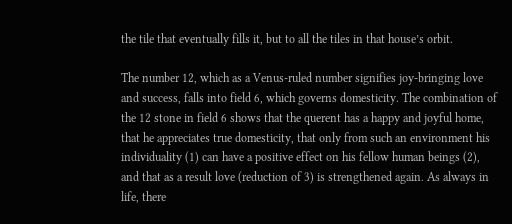the tile that eventually fills it, but to all the tiles in that house’s orbit.

The number 12, which as a Venus-ruled number signifies joy-bringing love and success, falls into field 6, which governs domesticity. The combination of the 12 stone in field 6 shows that the querent has a happy and joyful home, that he appreciates true domesticity, that only from such an environment his individuality (1) can have a positive effect on his fellow human beings (2), and that as a result love (reduction of 3) is strengthened again. As always in life, there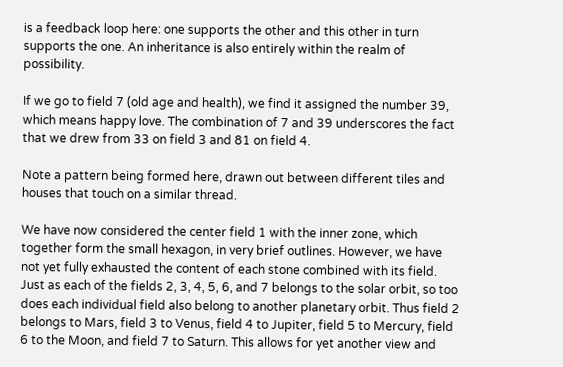is a feedback loop here: one supports the other and this other in turn supports the one. An inheritance is also entirely within the realm of possibility.

If we go to field 7 (old age and health), we find it assigned the number 39, which means happy love. The combination of 7 and 39 underscores the fact that we drew from 33 on field 3 and 81 on field 4.

Note a pattern being formed here, drawn out between different tiles and houses that touch on a similar thread.

We have now considered the center field 1 with the inner zone, which together form the small hexagon, in very brief outlines. However, we have not yet fully exhausted the content of each stone combined with its field. Just as each of the fields 2, 3, 4, 5, 6, and 7 belongs to the solar orbit, so too does each individual field also belong to another planetary orbit. Thus field 2 belongs to Mars, field 3 to Venus, field 4 to Jupiter, field 5 to Mercury, field 6 to the Moon, and field 7 to Saturn. This allows for yet another view and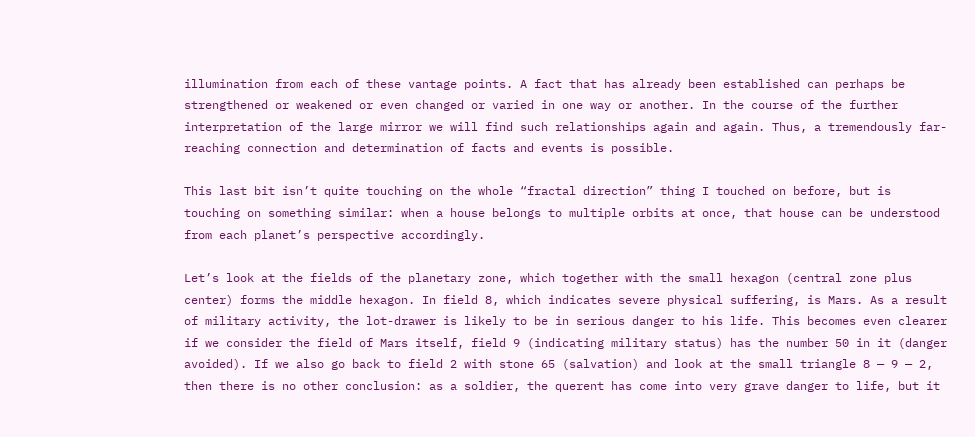illumination from each of these vantage points. A fact that has already been established can perhaps be strengthened or weakened or even changed or varied in one way or another. In the course of the further interpretation of the large mirror we will find such relationships again and again. Thus, a tremendously far-reaching connection and determination of facts and events is possible.

This last bit isn’t quite touching on the whole “fractal direction” thing I touched on before, but is touching on something similar: when a house belongs to multiple orbits at once, that house can be understood from each planet’s perspective accordingly.

Let’s look at the fields of the planetary zone, which together with the small hexagon (central zone plus center) forms the middle hexagon. In field 8, which indicates severe physical suffering, is Mars. As a result of military activity, the lot-drawer is likely to be in serious danger to his life. This becomes even clearer if we consider the field of Mars itself, field 9 (indicating military status) has the number 50 in it (danger avoided). If we also go back to field 2 with stone 65 (salvation) and look at the small triangle 8 — 9 — 2, then there is no other conclusion: as a soldier, the querent has come into very grave danger to life, but it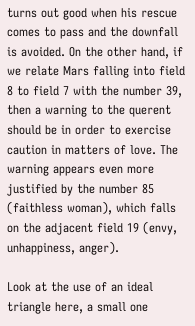turns out good when his rescue comes to pass and the downfall is avoided. On the other hand, if we relate Mars falling into field 8 to field 7 with the number 39, then a warning to the querent should be in order to exercise caution in matters of love. The warning appears even more justified by the number 85 (faithless woman), which falls on the adjacent field 19 (envy, unhappiness, anger).

Look at the use of an ideal triangle here, a small one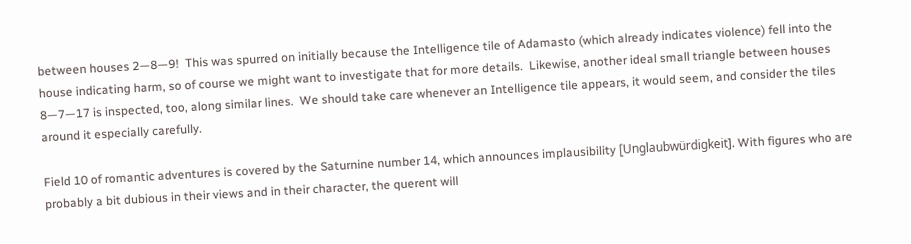between houses 2—8—9!  This was spurred on initially because the Intelligence tile of Adamasto (which already indicates violence) fell into the house indicating harm, so of course we might want to investigate that for more details.  Likewise, another ideal small triangle between houses 8—7—17 is inspected, too, along similar lines.  We should take care whenever an Intelligence tile appears, it would seem, and consider the tiles around it especially carefully.

Field 10 of romantic adventures is covered by the Saturnine number 14, which announces implausibility [Unglaubwürdigkeit]. With figures who are probably a bit dubious in their views and in their character, the querent will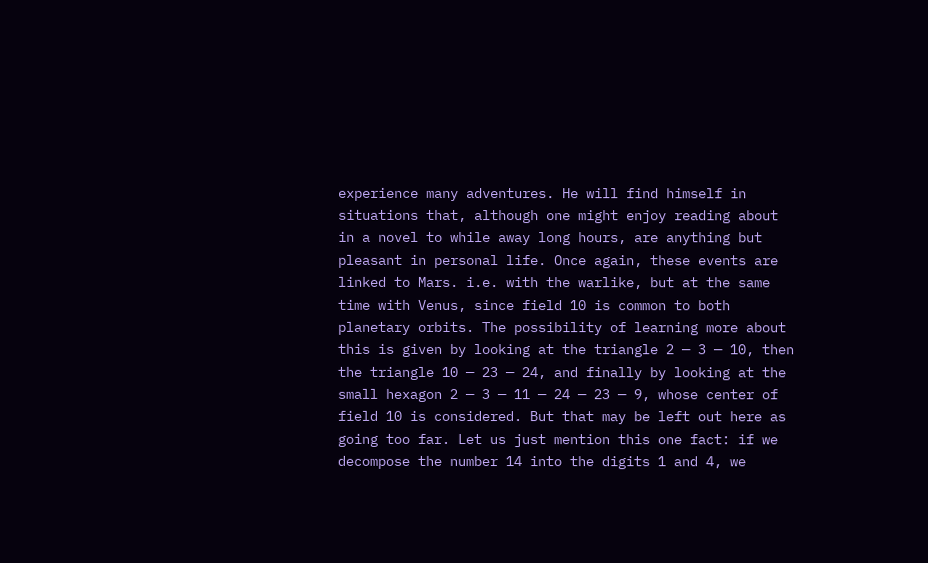experience many adventures. He will find himself in situations that, although one might enjoy reading about in a novel to while away long hours, are anything but pleasant in personal life. Once again, these events are linked to Mars. i.e. with the warlike, but at the same time with Venus, since field 10 is common to both planetary orbits. The possibility of learning more about this is given by looking at the triangle 2 — 3 — 10, then the triangle 10 — 23 — 24, and finally by looking at the small hexagon 2 — 3 — 11 — 24 — 23 — 9, whose center of field 10 is considered. But that may be left out here as going too far. Let us just mention this one fact: if we decompose the number 14 into the digits 1 and 4, we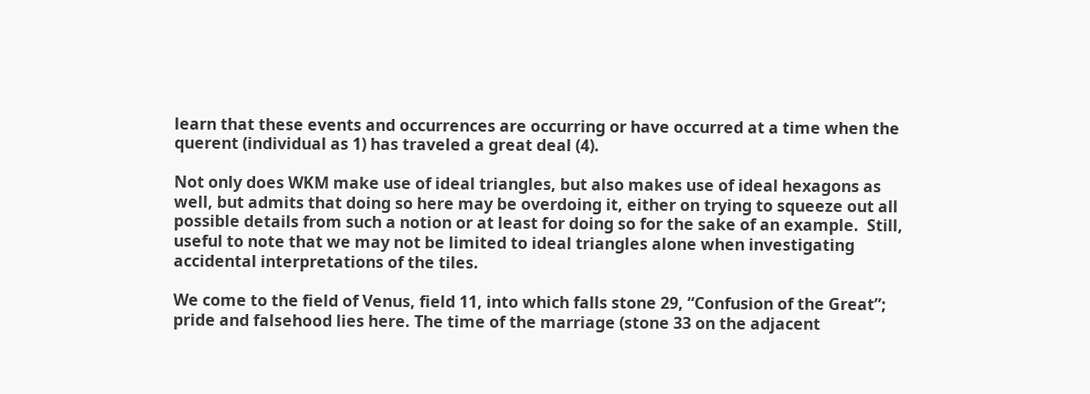learn that these events and occurrences are occurring or have occurred at a time when the querent (individual as 1) has traveled a great deal (4).

Not only does WKM make use of ideal triangles, but also makes use of ideal hexagons as well, but admits that doing so here may be overdoing it, either on trying to squeeze out all possible details from such a notion or at least for doing so for the sake of an example.  Still, useful to note that we may not be limited to ideal triangles alone when investigating accidental interpretations of the tiles.

We come to the field of Venus, field 11, into which falls stone 29, “Confusion of the Great”; pride and falsehood lies here. The time of the marriage (stone 33 on the adjacent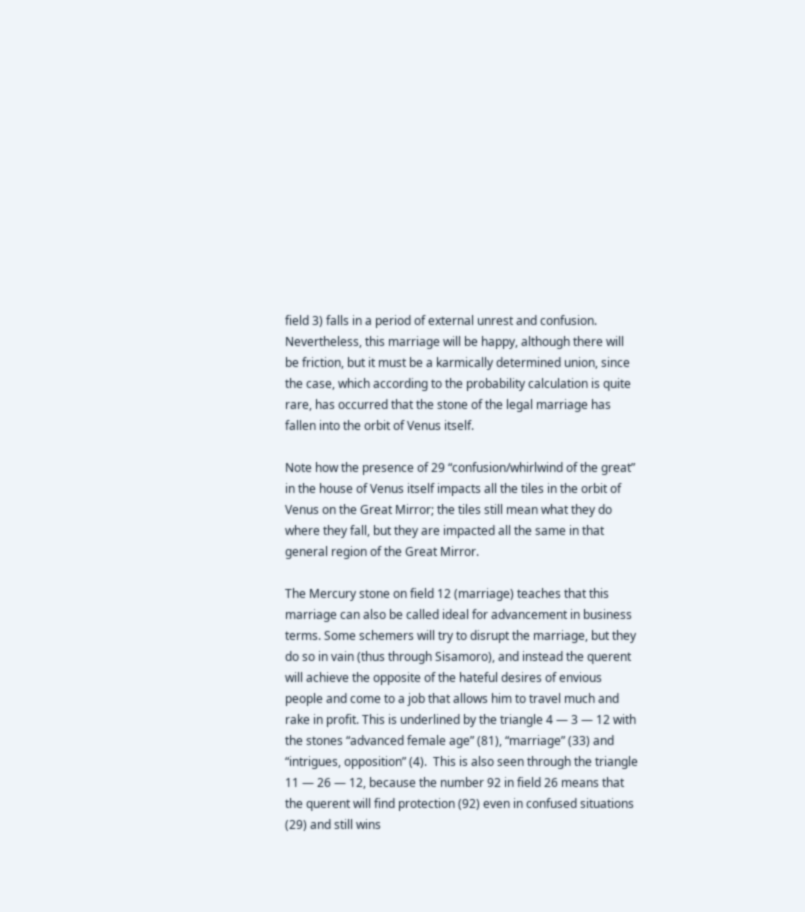field 3) falls in a period of external unrest and confusion. Nevertheless, this marriage will be happy, although there will be friction, but it must be a karmically determined union, since the case, which according to the probability calculation is quite rare, has occurred that the stone of the legal marriage has fallen into the orbit of Venus itself.

Note how the presence of 29 “confusion/whirlwind of the great” in the house of Venus itself impacts all the tiles in the orbit of Venus on the Great Mirror; the tiles still mean what they do where they fall, but they are impacted all the same in that general region of the Great Mirror.

The Mercury stone on field 12 (marriage) teaches that this marriage can also be called ideal for advancement in business terms. Some schemers will try to disrupt the marriage, but they do so in vain (thus through Sisamoro), and instead the querent will achieve the opposite of the hateful desires of envious people and come to a job that allows him to travel much and rake in profit. This is underlined by the triangle 4 — 3 — 12 with the stones “advanced female age” (81), “marriage” (33) and “intrigues, opposition” (4).  This is also seen through the triangle 11 — 26 — 12, because the number 92 in field 26 means that the querent will find protection (92) even in confused situations (29) and still wins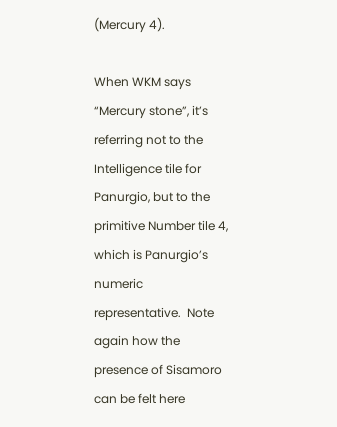(Mercury 4).

When WKM says “Mercury stone”, it’s referring not to the Intelligence tile for Panurgio, but to the primitive Number tile 4, which is Panurgio’s numeric representative.  Note again how the presence of Sisamoro can be felt here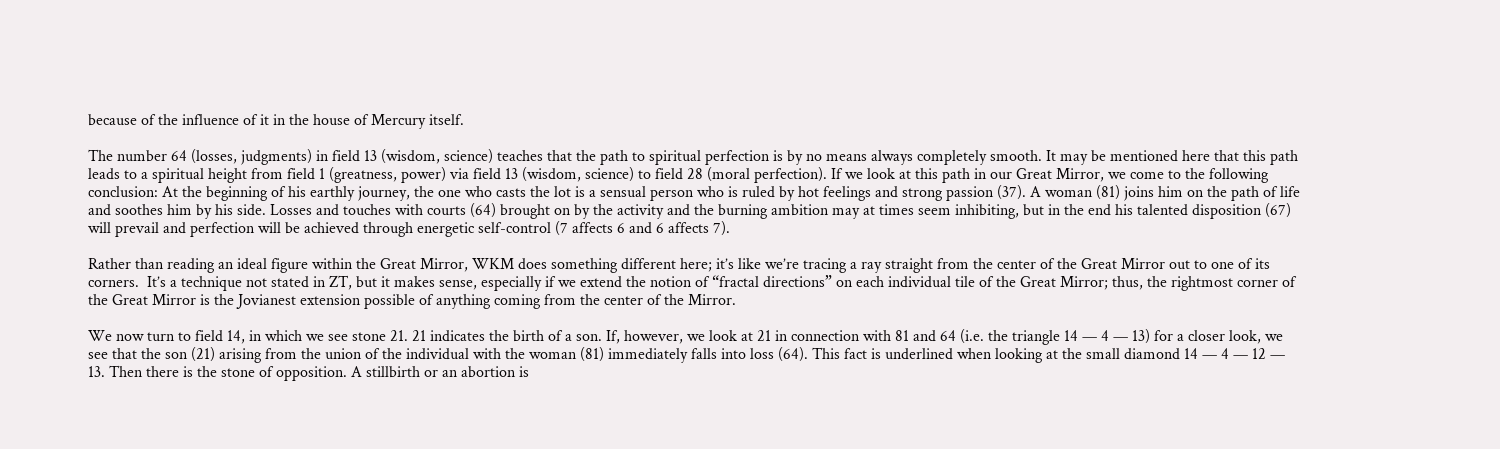because of the influence of it in the house of Mercury itself.

The number 64 (losses, judgments) in field 13 (wisdom, science) teaches that the path to spiritual perfection is by no means always completely smooth. It may be mentioned here that this path leads to a spiritual height from field 1 (greatness, power) via field 13 (wisdom, science) to field 28 (moral perfection). If we look at this path in our Great Mirror, we come to the following conclusion: At the beginning of his earthly journey, the one who casts the lot is a sensual person who is ruled by hot feelings and strong passion (37). A woman (81) joins him on the path of life and soothes him by his side. Losses and touches with courts (64) brought on by the activity and the burning ambition may at times seem inhibiting, but in the end his talented disposition (67) will prevail and perfection will be achieved through energetic self-control (7 affects 6 and 6 affects 7).

Rather than reading an ideal figure within the Great Mirror, WKM does something different here; it’s like we’re tracing a ray straight from the center of the Great Mirror out to one of its corners.  It’s a technique not stated in ZT, but it makes sense, especially if we extend the notion of “fractal directions” on each individual tile of the Great Mirror; thus, the rightmost corner of the Great Mirror is the Jovianest extension possible of anything coming from the center of the Mirror.

We now turn to field 14, in which we see stone 21. 21 indicates the birth of a son. If, however, we look at 21 in connection with 81 and 64 (i.e. the triangle 14 — 4 — 13) for a closer look, we see that the son (21) arising from the union of the individual with the woman (81) immediately falls into loss (64). This fact is underlined when looking at the small diamond 14 — 4 — 12 — 13. Then there is the stone of opposition. A stillbirth or an abortion is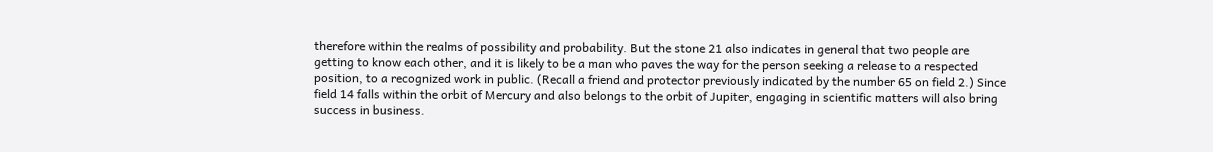therefore within the realms of possibility and probability. But the stone 21 also indicates in general that two people are getting to know each other, and it is likely to be a man who paves the way for the person seeking a release to a respected position, to a recognized work in public. (Recall a friend and protector previously indicated by the number 65 on field 2.) Since field 14 falls within the orbit of Mercury and also belongs to the orbit of Jupiter, engaging in scientific matters will also bring success in business.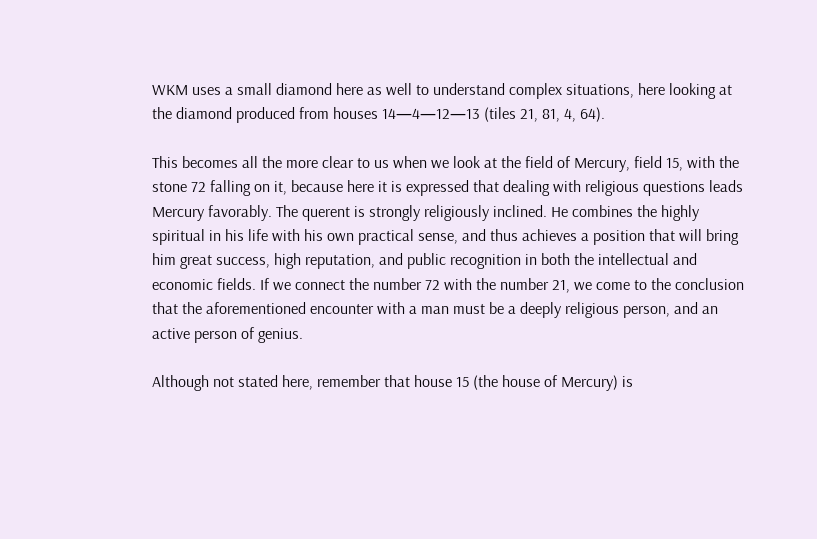WKM uses a small diamond here as well to understand complex situations, here looking at the diamond produced from houses 14—4—12—13 (tiles 21, 81, 4, 64).

This becomes all the more clear to us when we look at the field of Mercury, field 15, with the stone 72 falling on it, because here it is expressed that dealing with religious questions leads Mercury favorably. The querent is strongly religiously inclined. He combines the highly spiritual in his life with his own practical sense, and thus achieves a position that will bring him great success, high reputation, and public recognition in both the intellectual and economic fields. If we connect the number 72 with the number 21, we come to the conclusion that the aforementioned encounter with a man must be a deeply religious person, and an active person of genius.

Although not stated here, remember that house 15 (the house of Mercury) is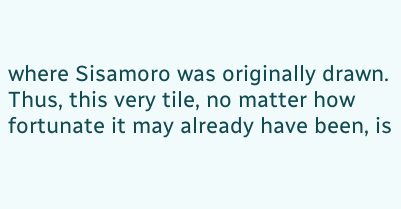where Sisamoro was originally drawn.  Thus, this very tile, no matter how fortunate it may already have been, is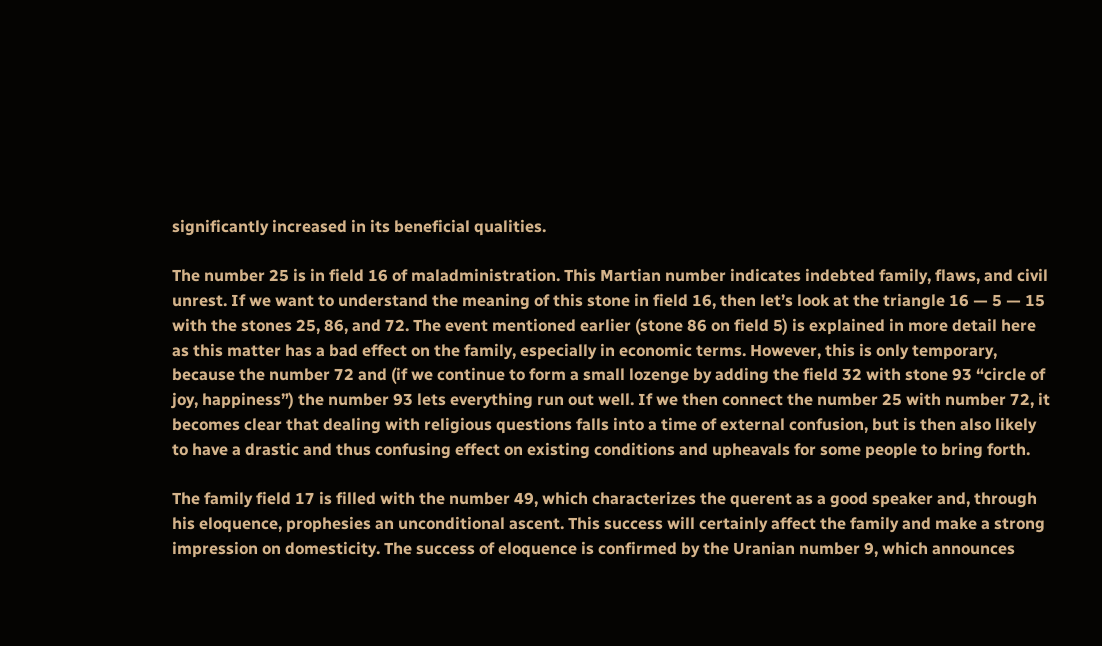significantly increased in its beneficial qualities.

The number 25 is in field 16 of maladministration. This Martian number indicates indebted family, flaws, and civil unrest. If we want to understand the meaning of this stone in field 16, then let’s look at the triangle 16 — 5 — 15 with the stones 25, 86, and 72. The event mentioned earlier (stone 86 on field 5) is explained in more detail here as this matter has a bad effect on the family, especially in economic terms. However, this is only temporary, because the number 72 and (if we continue to form a small lozenge by adding the field 32 with stone 93 “circle of joy, happiness”) the number 93 lets everything run out well. If we then connect the number 25 with number 72, it becomes clear that dealing with religious questions falls into a time of external confusion, but is then also likely to have a drastic and thus confusing effect on existing conditions and upheavals for some people to bring forth.

The family field 17 is filled with the number 49, which characterizes the querent as a good speaker and, through his eloquence, prophesies an unconditional ascent. This success will certainly affect the family and make a strong impression on domesticity. The success of eloquence is confirmed by the Uranian number 9, which announces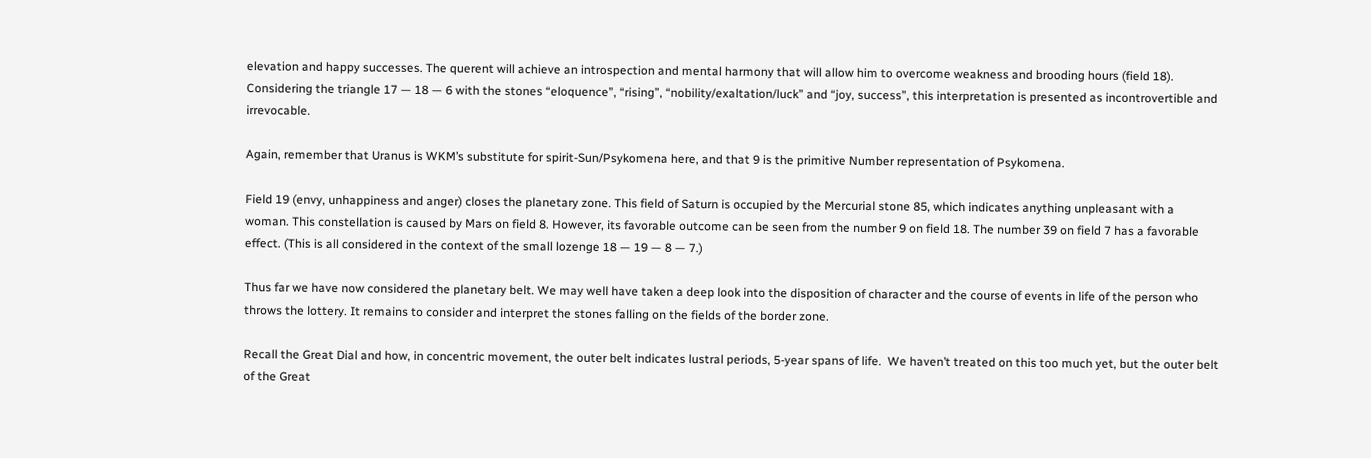elevation and happy successes. The querent will achieve an introspection and mental harmony that will allow him to overcome weakness and brooding hours (field 18). Considering the triangle 17 — 18 — 6 with the stones “eloquence”, “rising”, “nobility/exaltation/luck” and “joy, success”, this interpretation is presented as incontrovertible and irrevocable.

Again, remember that Uranus is WKM’s substitute for spirit-Sun/Psykomena here, and that 9 is the primitive Number representation of Psykomena.

Field 19 (envy, unhappiness and anger) closes the planetary zone. This field of Saturn is occupied by the Mercurial stone 85, which indicates anything unpleasant with a woman. This constellation is caused by Mars on field 8. However, its favorable outcome can be seen from the number 9 on field 18. The number 39 on field 7 has a favorable effect. (This is all considered in the context of the small lozenge 18 — 19 — 8 — 7.)

Thus far we have now considered the planetary belt. We may well have taken a deep look into the disposition of character and the course of events in life of the person who throws the lottery. It remains to consider and interpret the stones falling on the fields of the border zone.

Recall the Great Dial and how, in concentric movement, the outer belt indicates lustral periods, 5-year spans of life.  We haven’t treated on this too much yet, but the outer belt of the Great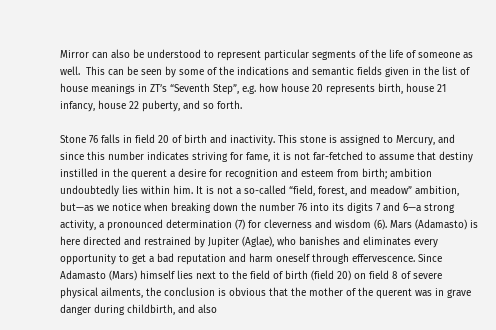Mirror can also be understood to represent particular segments of the life of someone as well.  This can be seen by some of the indications and semantic fields given in the list of house meanings in ZT’s “Seventh Step”, e.g. how house 20 represents birth, house 21 infancy, house 22 puberty, and so forth.

Stone 76 falls in field 20 of birth and inactivity. This stone is assigned to Mercury, and since this number indicates striving for fame, it is not far-fetched to assume that destiny instilled in the querent a desire for recognition and esteem from birth; ambition undoubtedly lies within him. It is not a so-called “field, forest, and meadow” ambition, but—as we notice when breaking down the number 76 into its digits 7 and 6—a strong activity, a pronounced determination (7) for cleverness and wisdom (6). Mars (Adamasto) is here directed and restrained by Jupiter (Aglae), who banishes and eliminates every opportunity to get a bad reputation and harm oneself through effervescence. Since Adamasto (Mars) himself lies next to the field of birth (field 20) on field 8 of severe physical ailments, the conclusion is obvious that the mother of the querent was in grave danger during childbirth, and also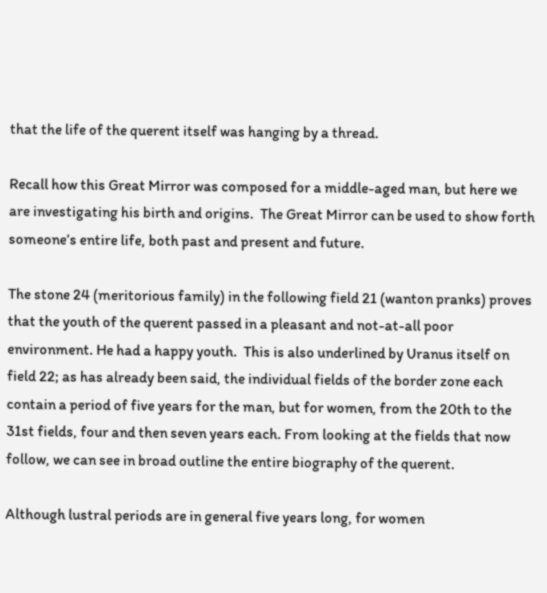that the life of the querent itself was hanging by a thread.

Recall how this Great Mirror was composed for a middle-aged man, but here we are investigating his birth and origins.  The Great Mirror can be used to show forth someone’s entire life, both past and present and future.

The stone 24 (meritorious family) in the following field 21 (wanton pranks) proves that the youth of the querent passed in a pleasant and not-at-all poor environment. He had a happy youth.  This is also underlined by Uranus itself on field 22; as has already been said, the individual fields of the border zone each contain a period of five years for the man, but for women, from the 20th to the 31st fields, four and then seven years each. From looking at the fields that now follow, we can see in broad outline the entire biography of the querent.

Although lustral periods are in general five years long, for women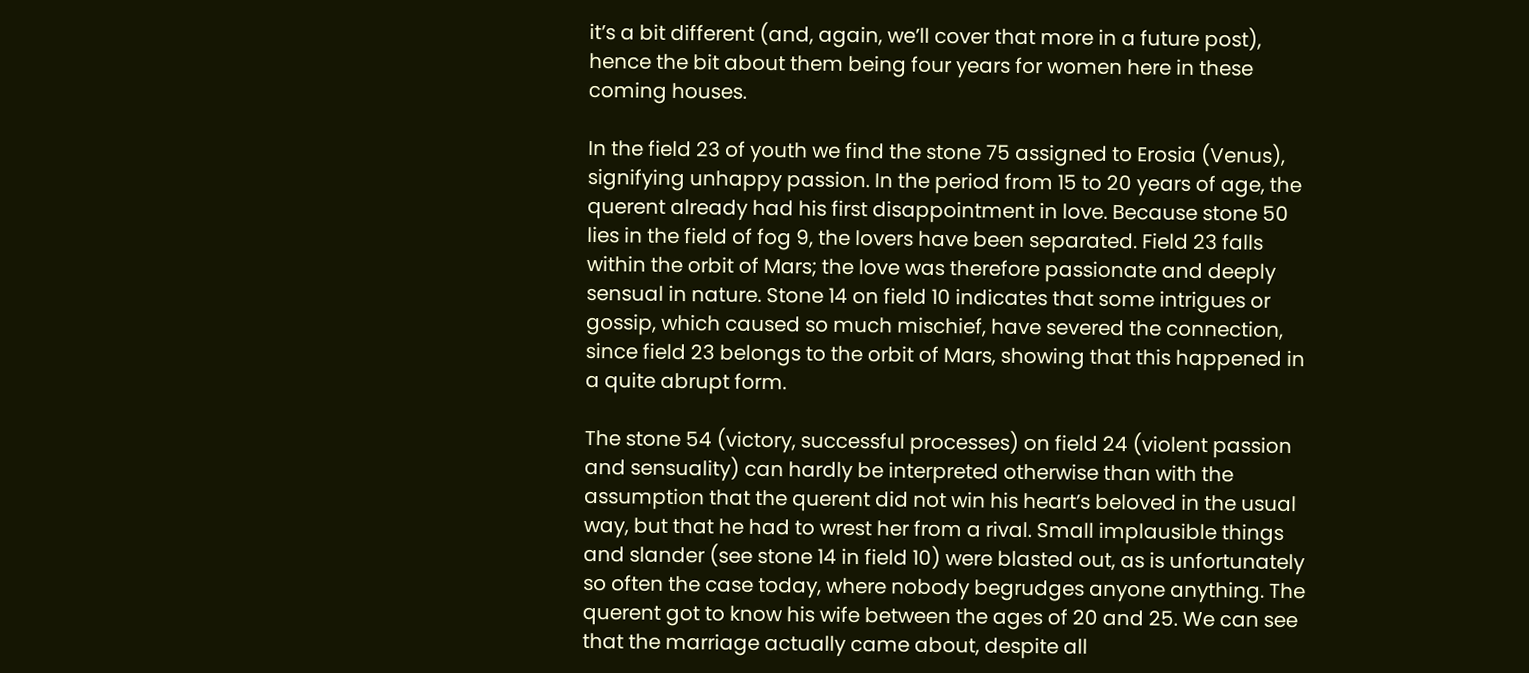it’s a bit different (and, again, we’ll cover that more in a future post), hence the bit about them being four years for women here in these coming houses.

In the field 23 of youth we find the stone 75 assigned to Erosia (Venus), signifying unhappy passion. In the period from 15 to 20 years of age, the querent already had his first disappointment in love. Because stone 50 lies in the field of fog 9, the lovers have been separated. Field 23 falls within the orbit of Mars; the love was therefore passionate and deeply sensual in nature. Stone 14 on field 10 indicates that some intrigues or gossip, which caused so much mischief, have severed the connection, since field 23 belongs to the orbit of Mars, showing that this happened in a quite abrupt form.

The stone 54 (victory, successful processes) on field 24 (violent passion and sensuality) can hardly be interpreted otherwise than with the assumption that the querent did not win his heart’s beloved in the usual way, but that he had to wrest her from a rival. Small implausible things and slander (see stone 14 in field 10) were blasted out, as is unfortunately so often the case today, where nobody begrudges anyone anything. The querent got to know his wife between the ages of 20 and 25. We can see that the marriage actually came about, despite all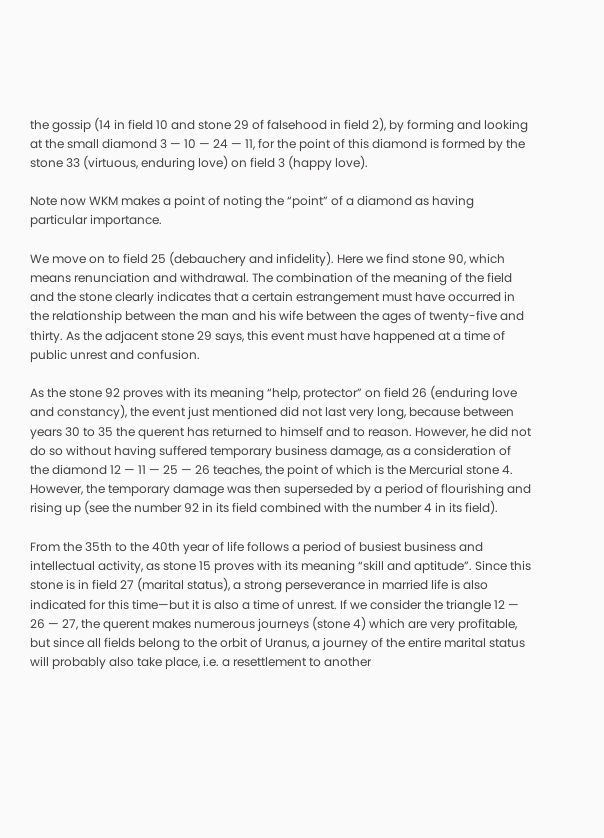the gossip (14 in field 10 and stone 29 of falsehood in field 2), by forming and looking at the small diamond 3 — 10 — 24 — 11, for the point of this diamond is formed by the stone 33 (virtuous, enduring love) on field 3 (happy love).

Note now WKM makes a point of noting the “point” of a diamond as having particular importance.

We move on to field 25 (debauchery and infidelity). Here we find stone 90, which means renunciation and withdrawal. The combination of the meaning of the field and the stone clearly indicates that a certain estrangement must have occurred in the relationship between the man and his wife between the ages of twenty-five and thirty. As the adjacent stone 29 says, this event must have happened at a time of public unrest and confusion.

As the stone 92 proves with its meaning “help, protector” on field 26 (enduring love and constancy), the event just mentioned did not last very long, because between years 30 to 35 the querent has returned to himself and to reason. However, he did not do so without having suffered temporary business damage, as a consideration of the diamond 12 — 11 — 25 — 26 teaches, the point of which is the Mercurial stone 4. However, the temporary damage was then superseded by a period of flourishing and rising up (see the number 92 in its field combined with the number 4 in its field).

From the 35th to the 40th year of life follows a period of busiest business and intellectual activity, as stone 15 proves with its meaning “skill and aptitude”. Since this stone is in field 27 (marital status), a strong perseverance in married life is also indicated for this time—but it is also a time of unrest. If we consider the triangle 12 — 26 — 27, the querent makes numerous journeys (stone 4) which are very profitable, but since all fields belong to the orbit of Uranus, a journey of the entire marital status will probably also take place, i.e. a resettlement to another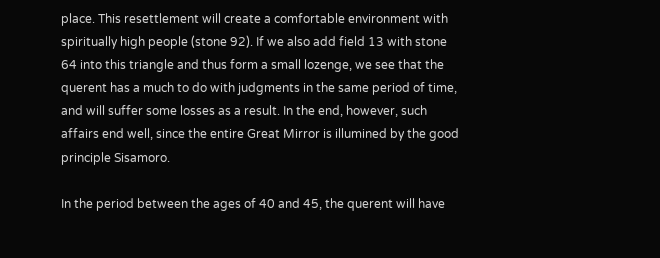place. This resettlement will create a comfortable environment with spiritually high people (stone 92). If we also add field 13 with stone 64 into this triangle and thus form a small lozenge, we see that the querent has a much to do with judgments in the same period of time, and will suffer some losses as a result. In the end, however, such affairs end well, since the entire Great Mirror is illumined by the good principle Sisamoro.

In the period between the ages of 40 and 45, the querent will have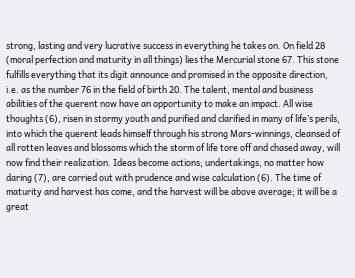strong, lasting and very lucrative success in everything he takes on. On field 28 (moral perfection and maturity in all things) lies the Mercurial stone 67. This stone fulfills everything that its digit announce and promised in the opposite direction, i.e. as the number 76 in the field of birth 20. The talent, mental and business abilities of the querent now have an opportunity to make an impact. All wise thoughts (6), risen in stormy youth and purified and clarified in many of life’s perils, into which the querent leads himself through his strong Mars-winnings, cleansed of all rotten leaves and blossoms which the storm of life tore off and chased away, will now find their realization. Ideas become actions; undertakings, no matter how daring (7), are carried out with prudence and wise calculation (6). The time of maturity and harvest has come, and the harvest will be above average; it will be a great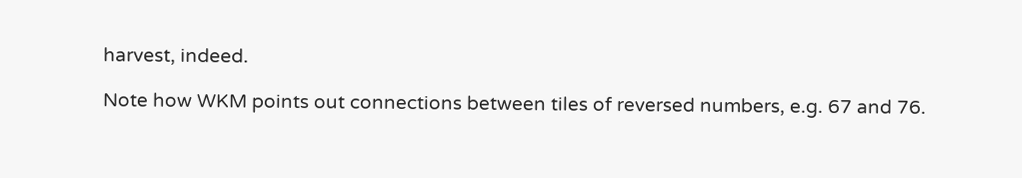harvest, indeed.

Note how WKM points out connections between tiles of reversed numbers, e.g. 67 and 76.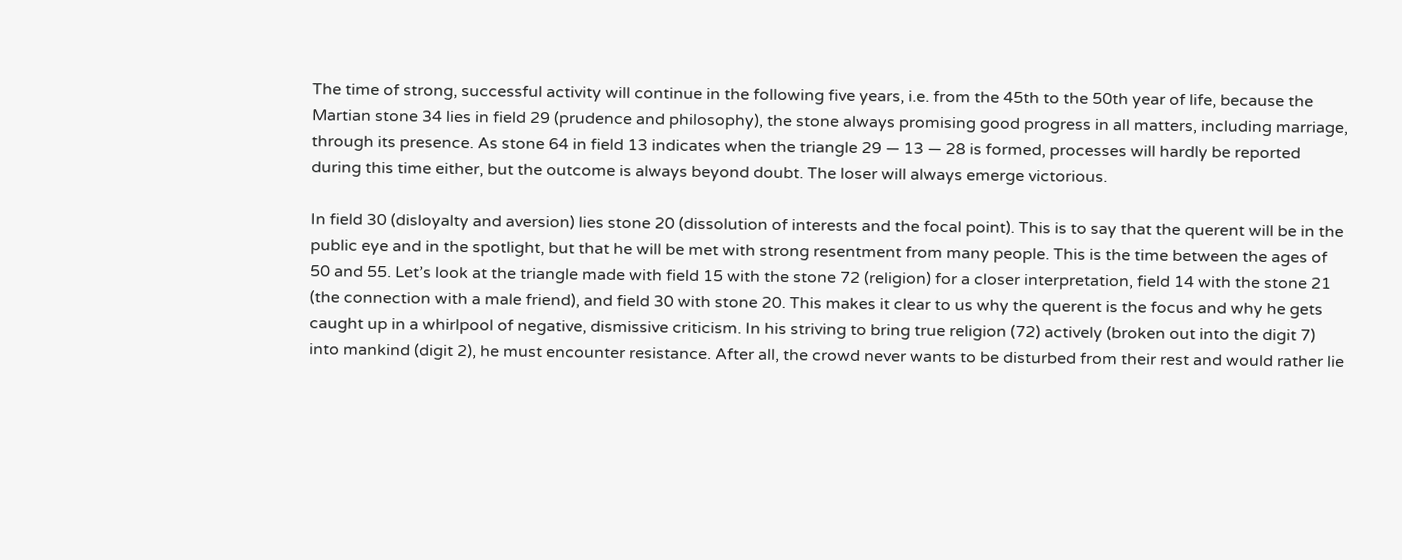The time of strong, successful activity will continue in the following five years, i.e. from the 45th to the 50th year of life, because the Martian stone 34 lies in field 29 (prudence and philosophy), the stone always promising good progress in all matters, including marriage, through its presence. As stone 64 in field 13 indicates when the triangle 29 — 13 — 28 is formed, processes will hardly be reported during this time either, but the outcome is always beyond doubt. The loser will always emerge victorious.

In field 30 (disloyalty and aversion) lies stone 20 (dissolution of interests and the focal point). This is to say that the querent will be in the public eye and in the spotlight, but that he will be met with strong resentment from many people. This is the time between the ages of 50 and 55. Let’s look at the triangle made with field 15 with the stone 72 (religion) for a closer interpretation, field 14 with the stone 21 (the connection with a male friend), and field 30 with stone 20. This makes it clear to us why the querent is the focus and why he gets caught up in a whirlpool of negative, dismissive criticism. In his striving to bring true religion (72) actively (broken out into the digit 7) into mankind (digit 2), he must encounter resistance. After all, the crowd never wants to be disturbed from their rest and would rather lie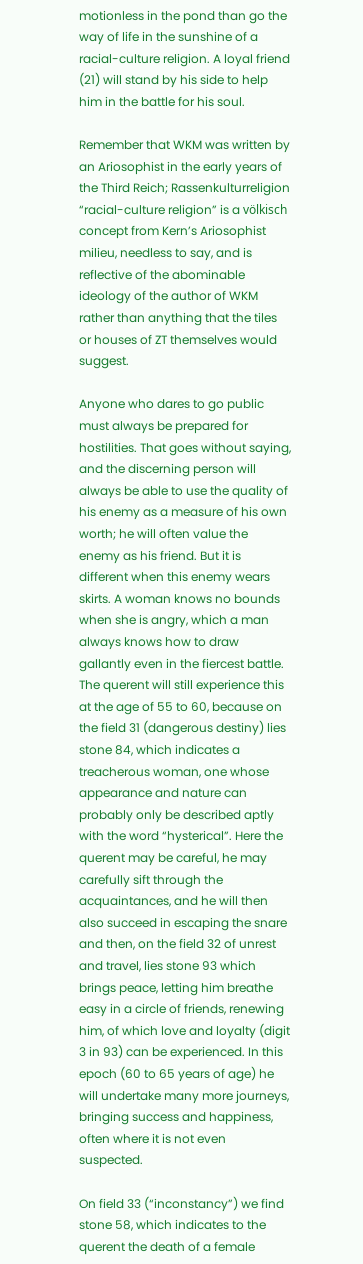motionless in the pond than go the way of life in the sunshine of a racial-culture religion. A loyal friend (21) will stand by his side to help him in the battle for his soul.

Remember that WKM was written by an Ariosophist in the early years of the Third Reich; Rassenkulturreligion “racial-culture religion” is a völkisch concept from Kern’s Ariosophist milieu, needless to say, and is reflective of the abominable ideology of the author of WKM rather than anything that the tiles or houses of ZT themselves would suggest.

Anyone who dares to go public must always be prepared for hostilities. That goes without saying, and the discerning person will always be able to use the quality of his enemy as a measure of his own worth; he will often value the enemy as his friend. But it is different when this enemy wears skirts. A woman knows no bounds when she is angry, which a man always knows how to draw gallantly even in the fiercest battle. The querent will still experience this at the age of 55 to 60, because on the field 31 (dangerous destiny) lies stone 84, which indicates a treacherous woman, one whose appearance and nature can probably only be described aptly with the word “hysterical”. Here the querent may be careful, he may carefully sift through the acquaintances, and he will then also succeed in escaping the snare and then, on the field 32 of unrest and travel, lies stone 93 which brings peace, letting him breathe easy in a circle of friends, renewing him, of which love and loyalty (digit 3 in 93) can be experienced. In this epoch (60 to 65 years of age) he will undertake many more journeys, bringing success and happiness, often where it is not even suspected.

On field 33 (“inconstancy”) we find stone 58, which indicates to the querent the death of a female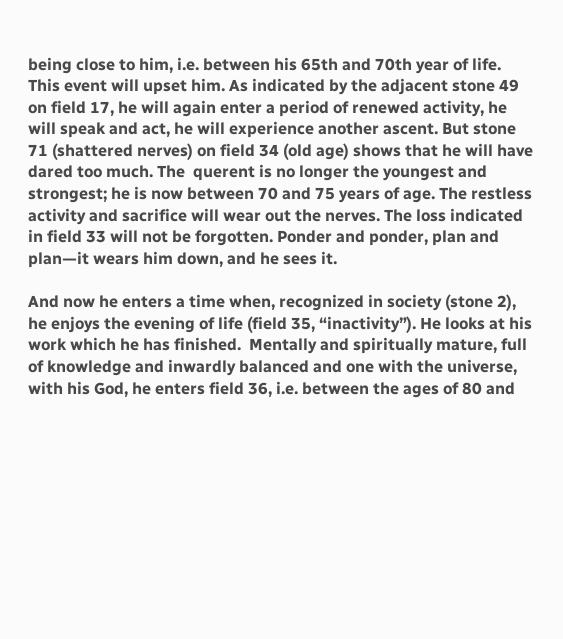being close to him, i.e. between his 65th and 70th year of life. This event will upset him. As indicated by the adjacent stone 49 on field 17, he will again enter a period of renewed activity, he will speak and act, he will experience another ascent. But stone 71 (shattered nerves) on field 34 (old age) shows that he will have dared too much. The  querent is no longer the youngest and strongest; he is now between 70 and 75 years of age. The restless activity and sacrifice will wear out the nerves. The loss indicated in field 33 will not be forgotten. Ponder and ponder, plan and plan—it wears him down, and he sees it.

And now he enters a time when, recognized in society (stone 2), he enjoys the evening of life (field 35, “inactivity”). He looks at his work which he has finished.  Mentally and spiritually mature, full of knowledge and inwardly balanced and one with the universe, with his God, he enters field 36, i.e. between the ages of 80 and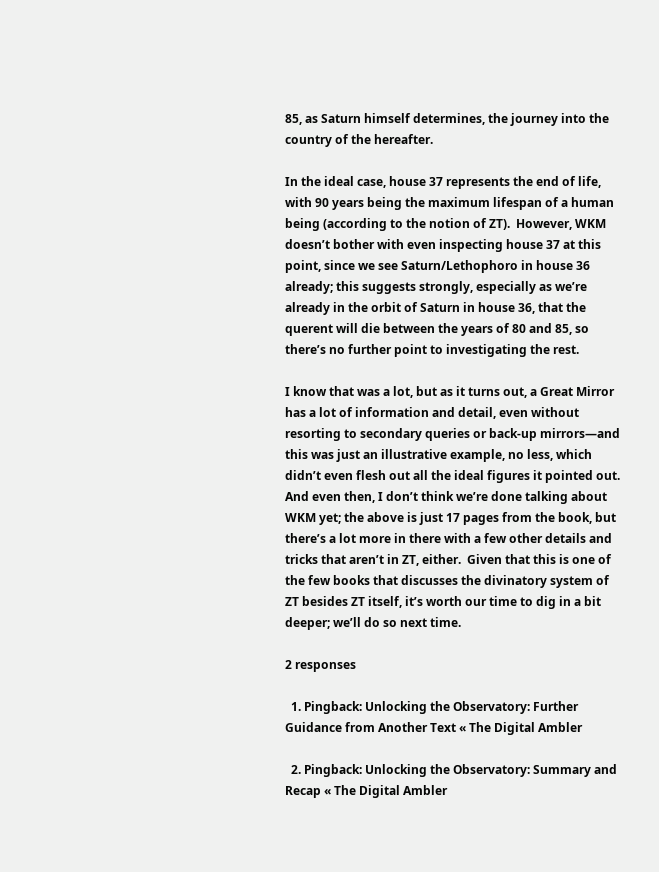85, as Saturn himself determines, the journey into the country of the hereafter.

In the ideal case, house 37 represents the end of life, with 90 years being the maximum lifespan of a human being (according to the notion of ZT).  However, WKM doesn’t bother with even inspecting house 37 at this point, since we see Saturn/Lethophoro in house 36 already; this suggests strongly, especially as we’re already in the orbit of Saturn in house 36, that the querent will die between the years of 80 and 85, so there’s no further point to investigating the rest.

I know that was a lot, but as it turns out, a Great Mirror has a lot of information and detail, even without resorting to secondary queries or back-up mirrors—and this was just an illustrative example, no less, which didn’t even flesh out all the ideal figures it pointed out.  And even then, I don’t think we’re done talking about WKM yet; the above is just 17 pages from the book, but there’s a lot more in there with a few other details and tricks that aren’t in ZT, either.  Given that this is one of the few books that discusses the divinatory system of ZT besides ZT itself, it’s worth our time to dig in a bit deeper; we’ll do so next time.

2 responses

  1. Pingback: Unlocking the Observatory: Further Guidance from Another Text « The Digital Ambler

  2. Pingback: Unlocking the Observatory: Summary and Recap « The Digital Ambler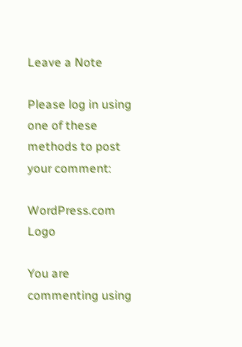Leave a Note

Please log in using one of these methods to post your comment:

WordPress.com Logo

You are commenting using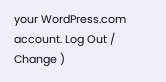your WordPress.com account. Log Out /  Change )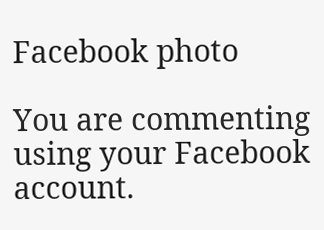Facebook photo

You are commenting using your Facebook account.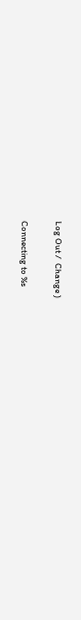Log Out /  Change )

Connecting to %s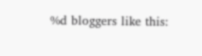%d bloggers like this: